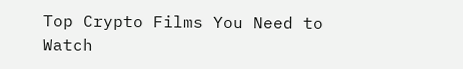Top Crypto Films You Need to Watch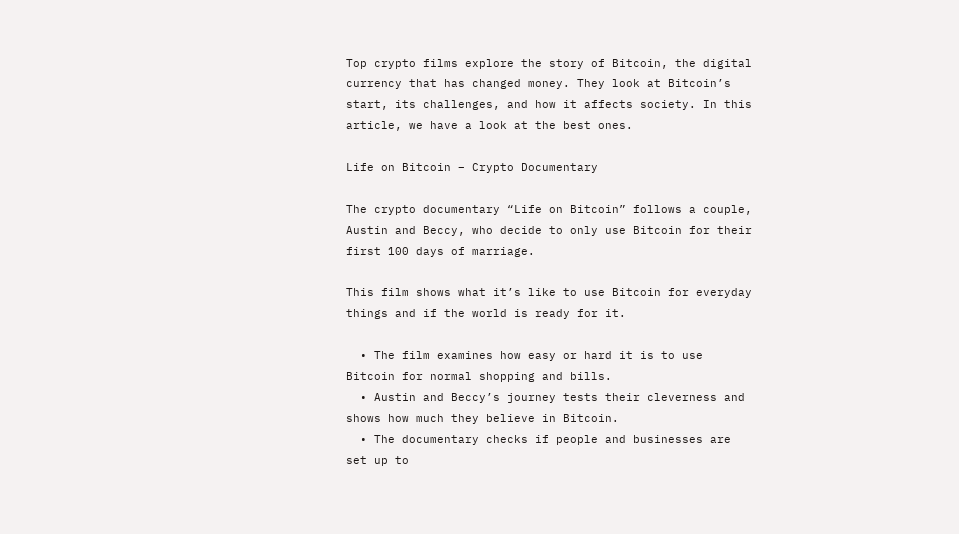Top crypto films explore the story of Bitcoin, the digital currency that has changed money. They look at Bitcoin’s start, its challenges, and how it affects society. In this article, we have a look at the best ones.

Life on Bitcoin – Crypto Documentary

The crypto documentary “Life on Bitcoin” follows a couple, Austin and Beccy, who decide to only use Bitcoin for their first 100 days of marriage.

This film shows what it’s like to use Bitcoin for everyday things and if the world is ready for it.

  • The film examines how easy or hard it is to use Bitcoin for normal shopping and bills.
  • Austin and Beccy’s journey tests their cleverness and shows how much they believe in Bitcoin.
  • The documentary checks if people and businesses are set up to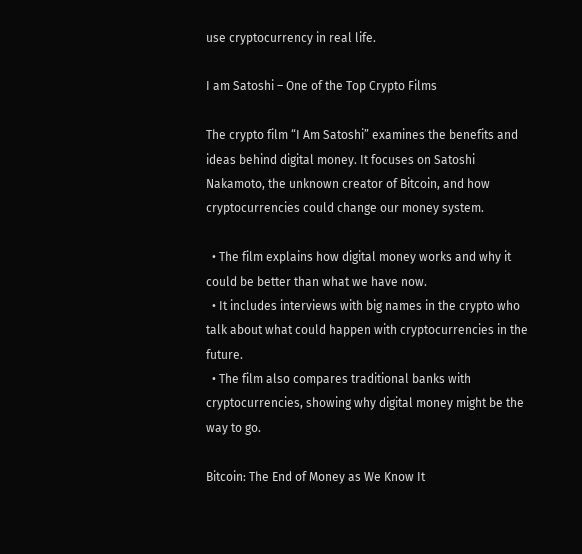use cryptocurrency in real life.

I am Satoshi – One of the Top Crypto Films

The crypto film “I Am Satoshi” examines the benefits and ideas behind digital money. It focuses on Satoshi Nakamoto, the unknown creator of Bitcoin, and how cryptocurrencies could change our money system.

  • The film explains how digital money works and why it could be better than what we have now.
  • It includes interviews with big names in the crypto who talk about what could happen with cryptocurrencies in the future.
  • The film also compares traditional banks with cryptocurrencies, showing why digital money might be the way to go.

Bitcoin: The End of Money as We Know It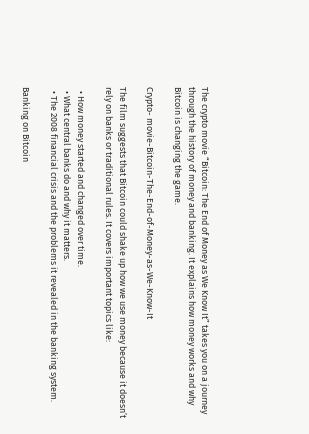The crypto movie “Bitcoin: The End of Money as We Know It” takes you on a journey through the history of money and banking. It explains how money works and why Bitcoin is changing the game.

Crypto- movie-Bitcoin-The-End-of-Money-as-We-Know-It

The film suggests that Bitcoin could shake up how we use money because it doesn’t rely on banks or traditional rules. It covers important topics like:

  • How money started and changed over time.
  • What central banks do and why it matters.
  • The 2008 financial crisis and the problems it revealed in the banking system.

Banking on Bitcoin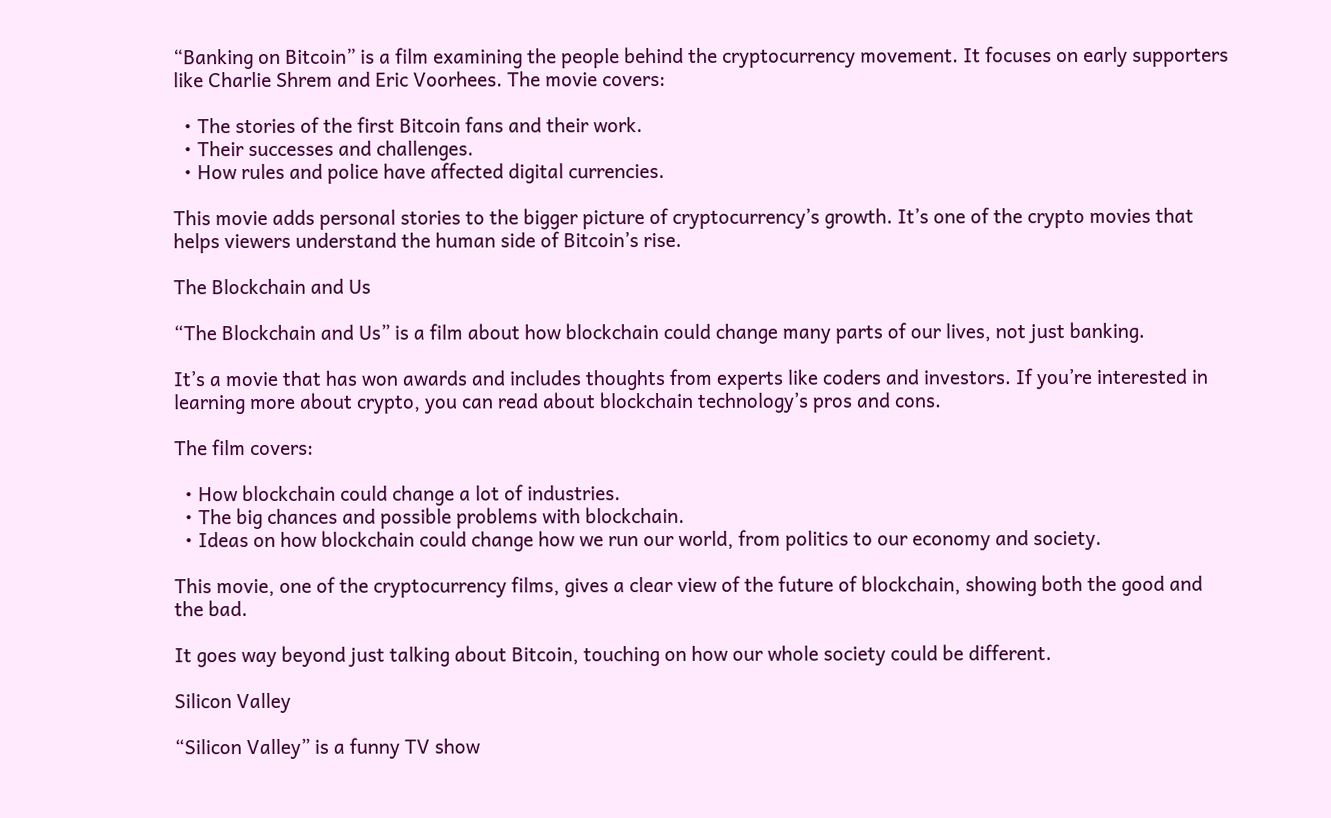“Banking on Bitcoin” is a film examining the people behind the cryptocurrency movement. It focuses on early supporters like Charlie Shrem and Eric Voorhees. The movie covers:

  • The stories of the first Bitcoin fans and their work.
  • Their successes and challenges.
  • How rules and police have affected digital currencies.

This movie adds personal stories to the bigger picture of cryptocurrency’s growth. It’s one of the crypto movies that helps viewers understand the human side of Bitcoin’s rise.

The Blockchain and Us

“The Blockchain and Us” is a film about how blockchain could change many parts of our lives, not just banking.

It’s a movie that has won awards and includes thoughts from experts like coders and investors. If you’re interested in learning more about crypto, you can read about blockchain technology’s pros and cons.

The film covers:

  • How blockchain could change a lot of industries.
  • The big chances and possible problems with blockchain.
  • Ideas on how blockchain could change how we run our world, from politics to our economy and society.

This movie, one of the cryptocurrency films, gives a clear view of the future of blockchain, showing both the good and the bad.

It goes way beyond just talking about Bitcoin, touching on how our whole society could be different.

Silicon Valley

“Silicon Valley” is a funny TV show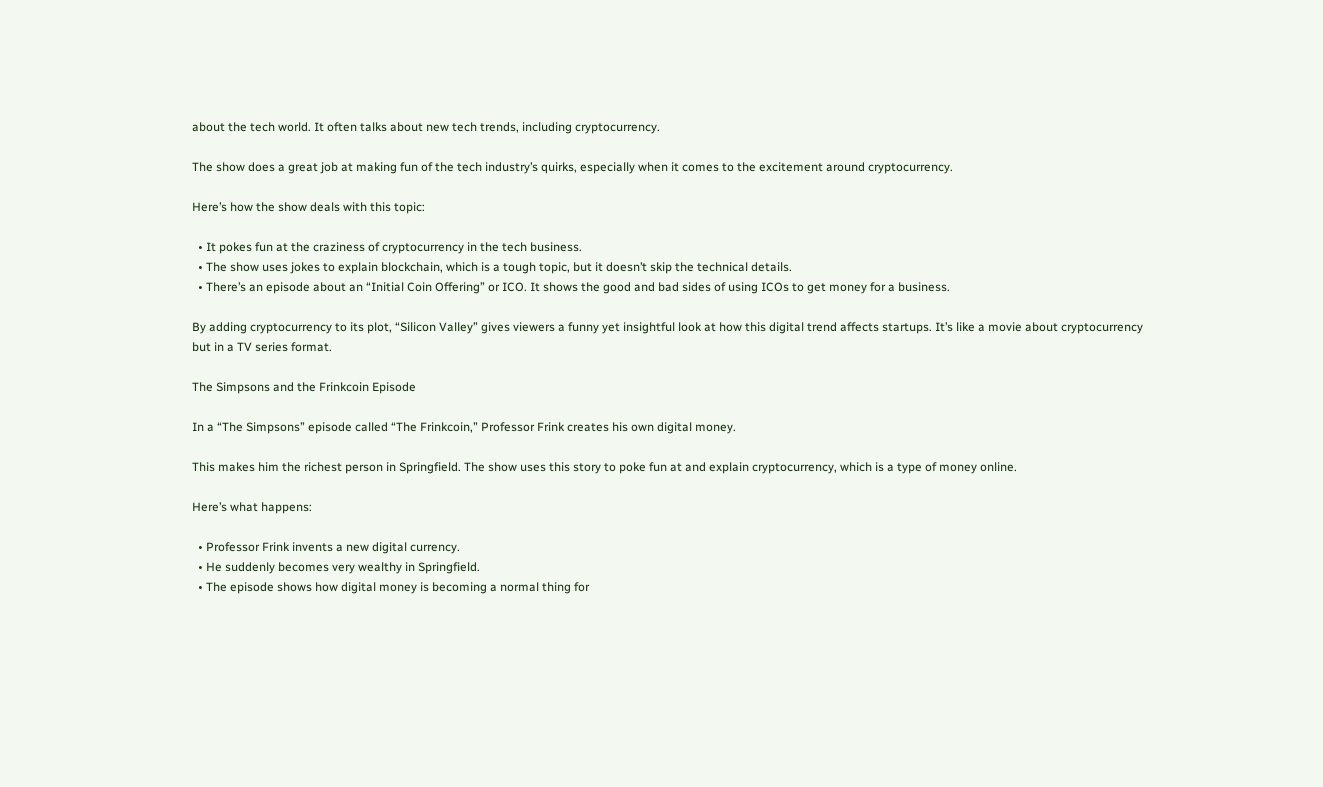about the tech world. It often talks about new tech trends, including cryptocurrency.

The show does a great job at making fun of the tech industry’s quirks, especially when it comes to the excitement around cryptocurrency.

Here’s how the show deals with this topic:

  • It pokes fun at the craziness of cryptocurrency in the tech business.
  • The show uses jokes to explain blockchain, which is a tough topic, but it doesn’t skip the technical details.
  • There’s an episode about an “Initial Coin Offering” or ICO. It shows the good and bad sides of using ICOs to get money for a business.

By adding cryptocurrency to its plot, “Silicon Valley” gives viewers a funny yet insightful look at how this digital trend affects startups. It’s like a movie about cryptocurrency but in a TV series format.

The Simpsons and the Frinkcoin Episode

In a “The Simpsons” episode called “The Frinkcoin,” Professor Frink creates his own digital money.

This makes him the richest person in Springfield. The show uses this story to poke fun at and explain cryptocurrency, which is a type of money online.

Here’s what happens:

  • Professor Frink invents a new digital currency.
  • He suddenly becomes very wealthy in Springfield.
  • The episode shows how digital money is becoming a normal thing for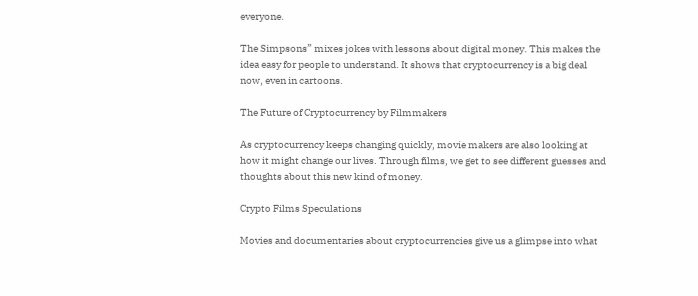everyone.

The Simpsons” mixes jokes with lessons about digital money. This makes the idea easy for people to understand. It shows that cryptocurrency is a big deal now, even in cartoons.

The Future of Cryptocurrency by Filmmakers

As cryptocurrency keeps changing quickly, movie makers are also looking at how it might change our lives. Through films, we get to see different guesses and thoughts about this new kind of money.

Crypto Films Speculations

Movies and documentaries about cryptocurrencies give us a glimpse into what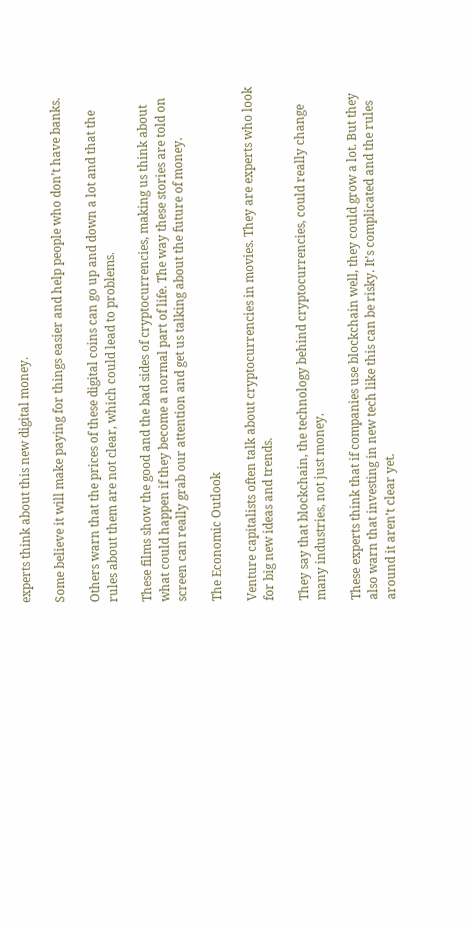experts think about this new digital money.

Some believe it will make paying for things easier and help people who don’t have banks.

Others warn that the prices of these digital coins can go up and down a lot and that the rules about them are not clear, which could lead to problems.

These films show the good and the bad sides of cryptocurrencies, making us think about what could happen if they become a normal part of life. The way these stories are told on screen can really grab our attention and get us talking about the future of money.

The Economic Outlook

Venture capitalists often talk about cryptocurrencies in movies. They are experts who look for big new ideas and trends.

They say that blockchain, the technology behind cryptocurrencies, could really change many industries, not just money.

These experts think that if companies use blockchain well, they could grow a lot. But they also warn that investing in new tech like this can be risky. It’s complicated and the rules around it aren’t clear yet.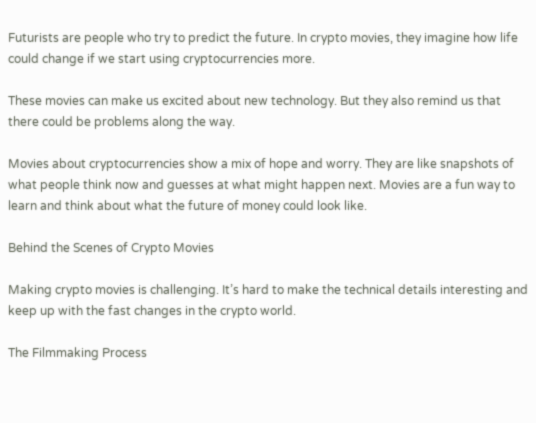Futurists are people who try to predict the future. In crypto movies, they imagine how life could change if we start using cryptocurrencies more.

These movies can make us excited about new technology. But they also remind us that there could be problems along the way.

Movies about cryptocurrencies show a mix of hope and worry. They are like snapshots of what people think now and guesses at what might happen next. Movies are a fun way to learn and think about what the future of money could look like.

Behind the Scenes of Crypto Movies

Making crypto movies is challenging. It’s hard to make the technical details interesting and keep up with the fast changes in the crypto world.

The Filmmaking Process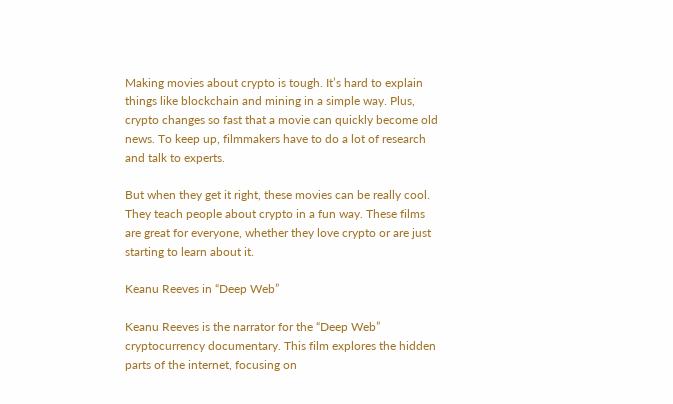Making movies about crypto is tough. It’s hard to explain things like blockchain and mining in a simple way. Plus, crypto changes so fast that a movie can quickly become old news. To keep up, filmmakers have to do a lot of research and talk to experts.

But when they get it right, these movies can be really cool. They teach people about crypto in a fun way. These films are great for everyone, whether they love crypto or are just starting to learn about it.

Keanu Reeves in “Deep Web”

Keanu Reeves is the narrator for the “Deep Web” cryptocurrency documentary. This film explores the hidden parts of the internet, focusing on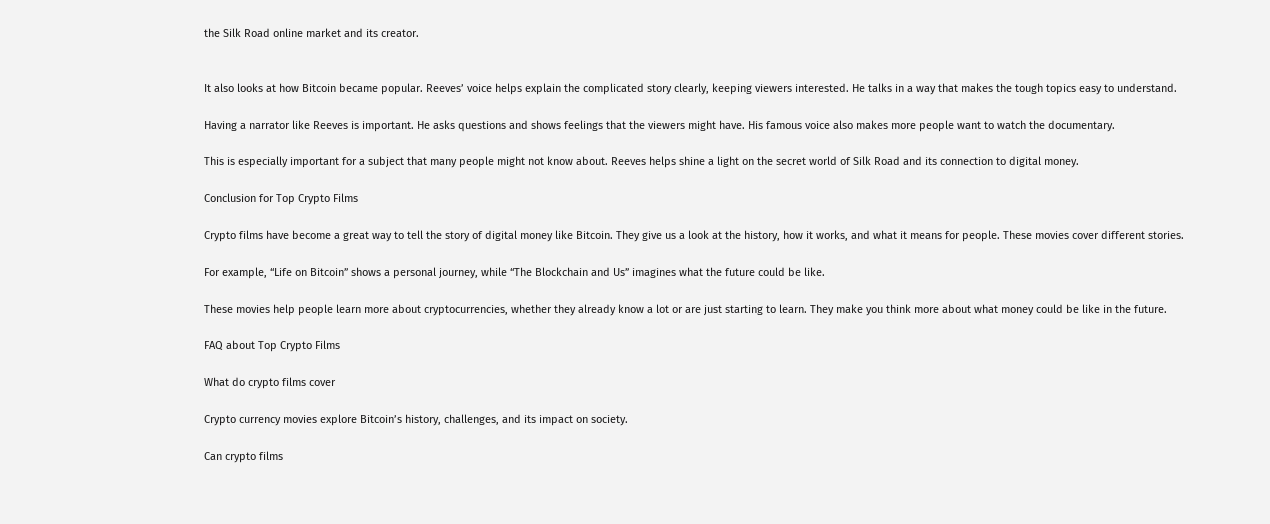the Silk Road online market and its creator.


It also looks at how Bitcoin became popular. Reeves’ voice helps explain the complicated story clearly, keeping viewers interested. He talks in a way that makes the tough topics easy to understand.

Having a narrator like Reeves is important. He asks questions and shows feelings that the viewers might have. His famous voice also makes more people want to watch the documentary.

This is especially important for a subject that many people might not know about. Reeves helps shine a light on the secret world of Silk Road and its connection to digital money.

Conclusion for Top Crypto Films

Crypto films have become a great way to tell the story of digital money like Bitcoin. They give us a look at the history, how it works, and what it means for people. These movies cover different stories.

For example, “Life on Bitcoin” shows a personal journey, while “The Blockchain and Us” imagines what the future could be like.

These movies help people learn more about cryptocurrencies, whether they already know a lot or are just starting to learn. They make you think more about what money could be like in the future.

FAQ about Top Crypto Films

What do crypto films cover

Crypto currency movies explore Bitcoin’s history, challenges, and its impact on society.

Can crypto films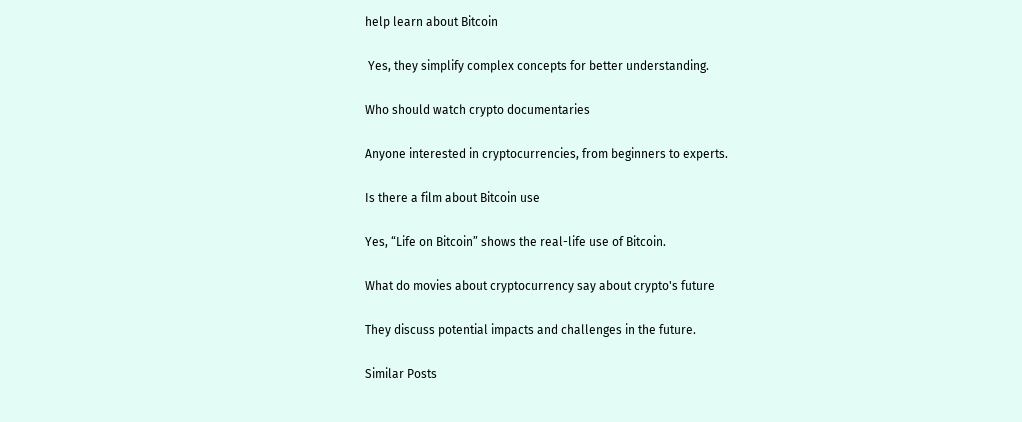help learn about Bitcoin

 Yes, they simplify complex concepts for better understanding.

Who should watch crypto documentaries

Anyone interested in cryptocurrencies, from beginners to experts.

Is there a film about Bitcoin use

Yes, “Life on Bitcoin” shows the real-life use of Bitcoin.

What do movies about cryptocurrency say about crypto's future

They discuss potential impacts and challenges in the future.

Similar Posts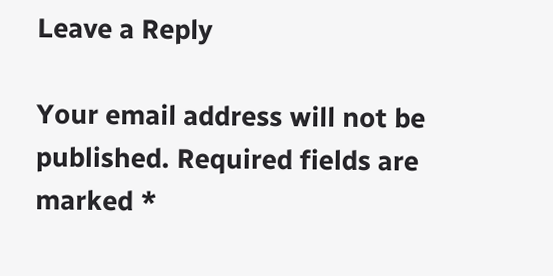Leave a Reply

Your email address will not be published. Required fields are marked *